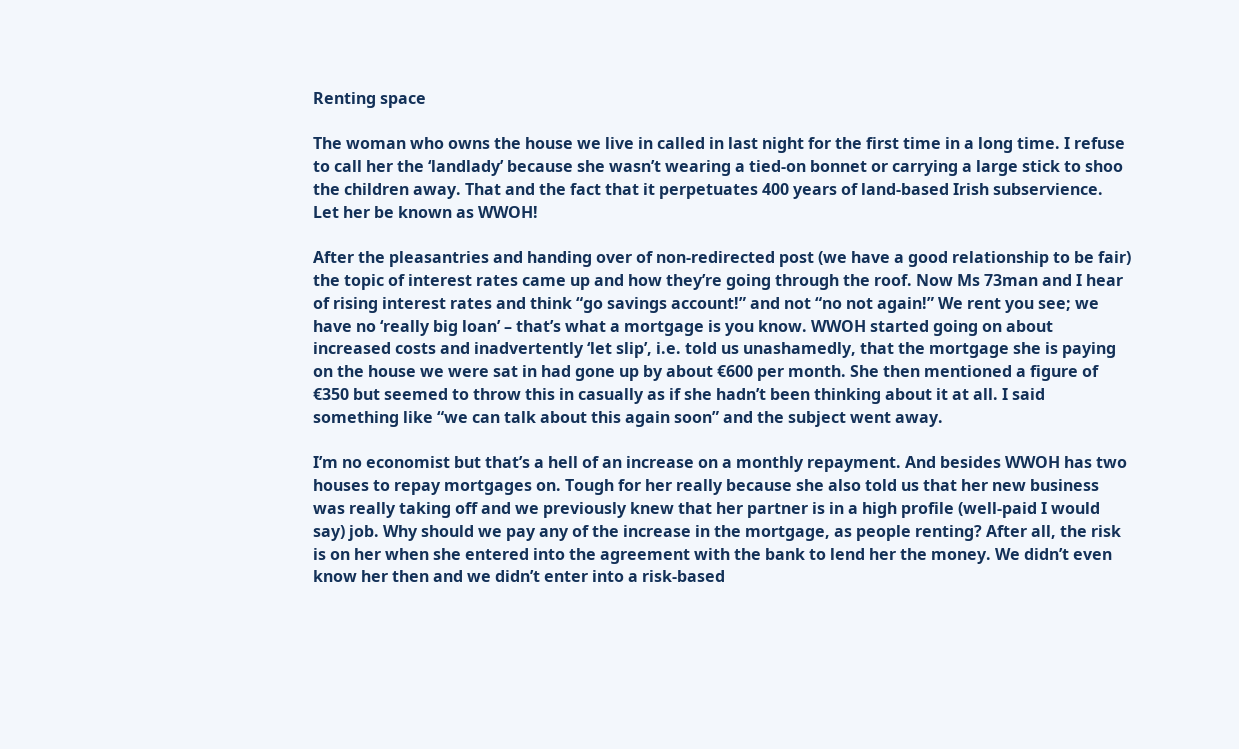Renting space

The woman who owns the house we live in called in last night for the first time in a long time. I refuse to call her the ‘landlady’ because she wasn’t wearing a tied-on bonnet or carrying a large stick to shoo the children away. That and the fact that it perpetuates 400 years of land-based Irish subservience. Let her be known as WWOH!

After the pleasantries and handing over of non-redirected post (we have a good relationship to be fair) the topic of interest rates came up and how they’re going through the roof. Now Ms 73man and I hear of rising interest rates and think “go savings account!” and not “no not again!” We rent you see; we have no ‘really big loan’ – that’s what a mortgage is you know. WWOH started going on about increased costs and inadvertently ‘let slip’, i.e. told us unashamedly, that the mortgage she is paying on the house we were sat in had gone up by about €600 per month. She then mentioned a figure of €350 but seemed to throw this in casually as if she hadn’t been thinking about it at all. I said something like “we can talk about this again soon” and the subject went away.

I’m no economist but that’s a hell of an increase on a monthly repayment. And besides WWOH has two houses to repay mortgages on. Tough for her really because she also told us that her new business was really taking off and we previously knew that her partner is in a high profile (well-paid I would say) job. Why should we pay any of the increase in the mortgage, as people renting? After all, the risk is on her when she entered into the agreement with the bank to lend her the money. We didn’t even know her then and we didn’t enter into a risk-based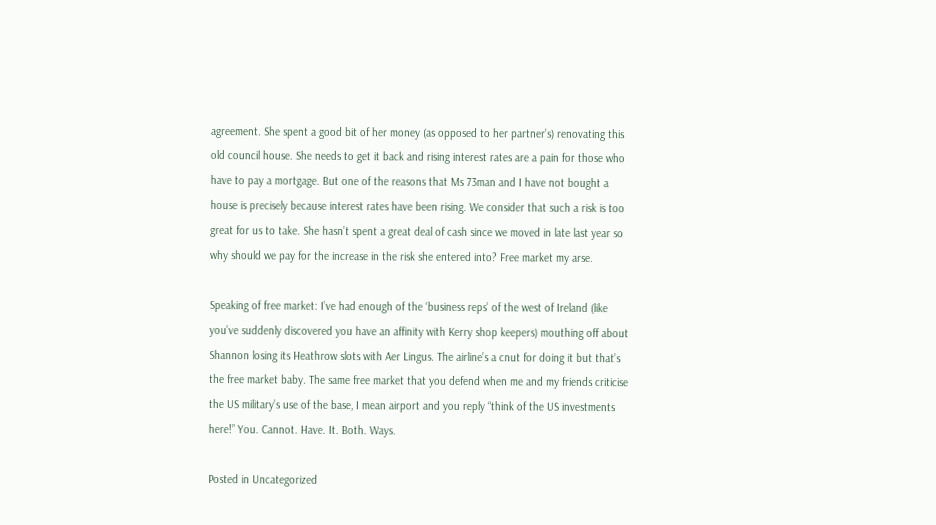agreement. She spent a good bit of her money (as opposed to her partner’s) renovating this old council house. She needs to get it back and rising interest rates are a pain for those who have to pay a mortgage. But one of the reasons that Ms 73man and I have not bought a house is precisely because interest rates have been rising. We consider that such a risk is too great for us to take. She hasn’t spent a great deal of cash since we moved in late last year so why should we pay for the increase in the risk she entered into? Free market my arse.

Speaking of free market: I’ve had enough of the ‘business reps’ of the west of Ireland (like you’ve suddenly discovered you have an affinity with Kerry shop keepers) mouthing off about Shannon losing its Heathrow slots with Aer Lingus. The airline’s a cnut for doing it but that’s the free market baby. The same free market that you defend when me and my friends criticise the US military’s use of the base, I mean airport and you reply “think of the US investments here!” You. Cannot. Have. It. Both. Ways.

Posted in Uncategorized